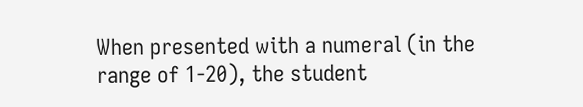When presented with a numeral (in the range of 1-20), the student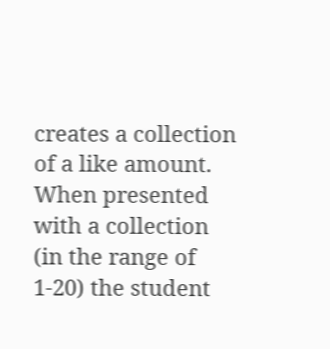creates a collection of a like amount. When presented with a collection (in the range of 1-20) the student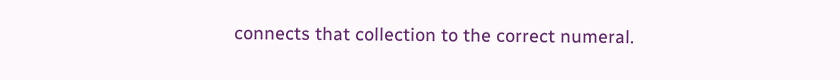connects that collection to the correct numeral.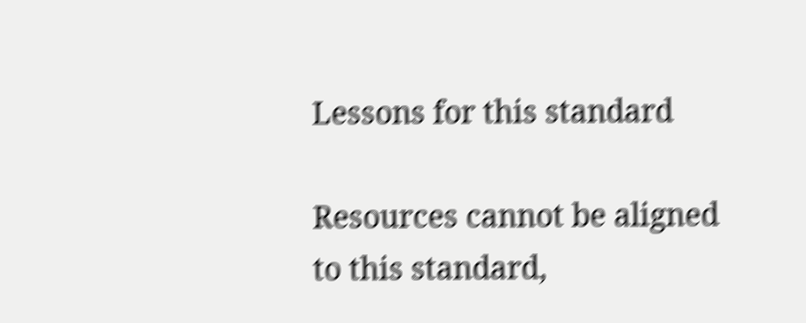Lessons for this standard

Resources cannot be aligned to this standard,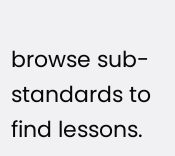browse sub-standards to find lessons.